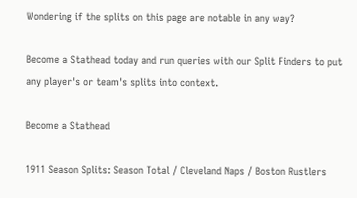Wondering if the splits on this page are notable in any way?

Become a Stathead today and run queries with our Split Finders to put any player's or team's splits into context.

Become a Stathead

1911 Season Splits: Season Total / Cleveland Naps / Boston Rustlers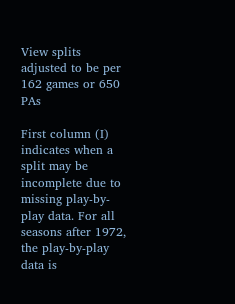View splits adjusted to be per 162 games or 650 PAs

First column (I) indicates when a split may be incomplete due to missing play-by-play data. For all seasons after 1972, the play-by-play data is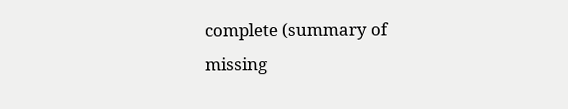complete (summary of missing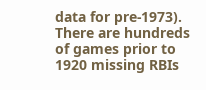data for pre-1973). There are hundreds of games prior to 1920 missing RBIs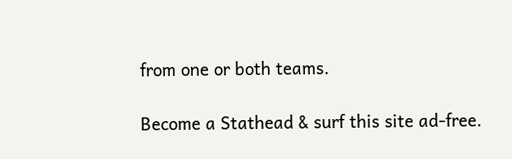from one or both teams.

Become a Stathead & surf this site ad-free.